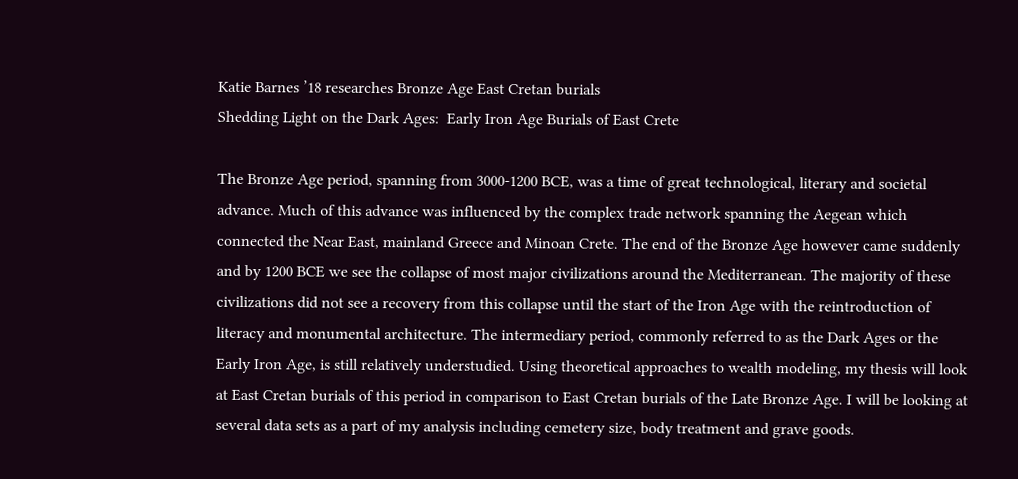Katie Barnes ’18 researches Bronze Age East Cretan burials
Shedding Light on the Dark Ages:  Early Iron Age Burials of East Crete

The Bronze Age period, spanning from 3000-1200 BCE, was a time of great technological, literary and societal advance. Much of this advance was influenced by the complex trade network spanning the Aegean which connected the Near East, mainland Greece and Minoan Crete. The end of the Bronze Age however came suddenly and by 1200 BCE we see the collapse of most major civilizations around the Mediterranean. The majority of these civilizations did not see a recovery from this collapse until the start of the Iron Age with the reintroduction of literacy and monumental architecture. The intermediary period, commonly referred to as the Dark Ages or the Early Iron Age, is still relatively understudied. Using theoretical approaches to wealth modeling, my thesis will look at East Cretan burials of this period in comparison to East Cretan burials of the Late Bronze Age. I will be looking at several data sets as a part of my analysis including cemetery size, body treatment and grave goods.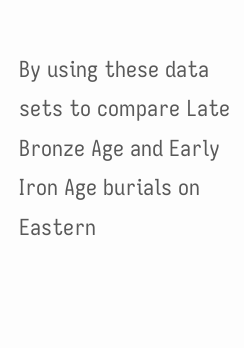By using these data sets to compare Late Bronze Age and Early Iron Age burials on Eastern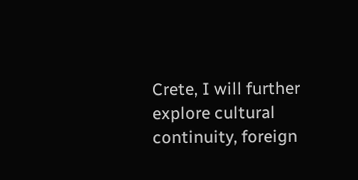Crete, I will further explore cultural continuity, foreign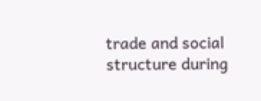trade and social structure during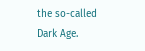the so-called Dark Age.